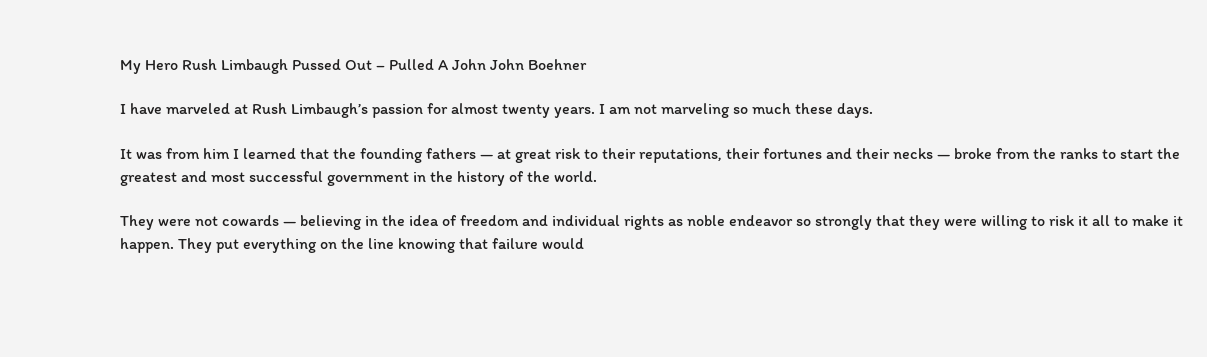My Hero Rush Limbaugh Pussed Out – Pulled A John John Boehner

I have marveled at Rush Limbaugh’s passion for almost twenty years. I am not marveling so much these days.

It was from him I learned that the founding fathers — at great risk to their reputations, their fortunes and their necks — broke from the ranks to start the greatest and most successful government in the history of the world.

They were not cowards — believing in the idea of freedom and individual rights as noble endeavor so strongly that they were willing to risk it all to make it happen. They put everything on the line knowing that failure would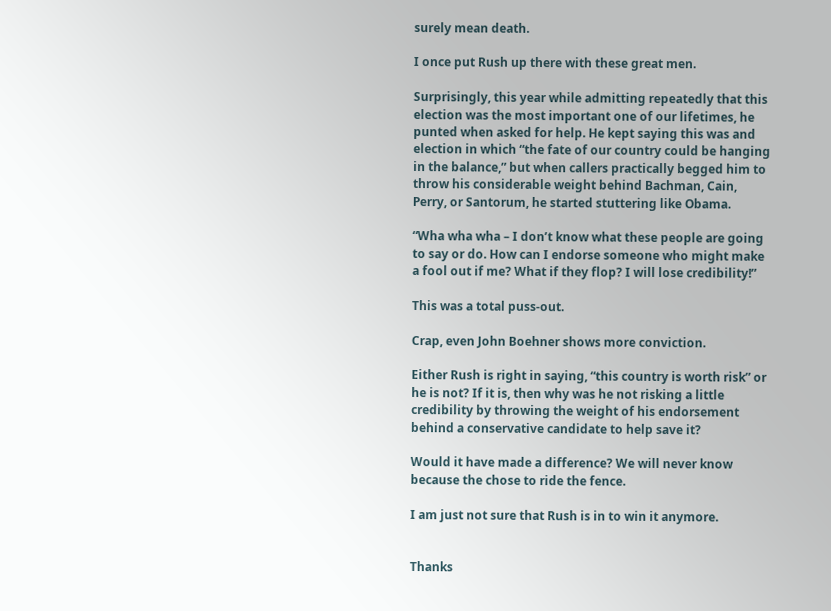surely mean death.

I once put Rush up there with these great men.

Surprisingly, this year while admitting repeatedly that this election was the most important one of our lifetimes, he punted when asked for help. He kept saying this was and election in which “the fate of our country could be hanging in the balance,” but when callers practically begged him to throw his considerable weight behind Bachman, Cain, Perry, or Santorum, he started stuttering like Obama.

“Wha wha wha – I don’t know what these people are going to say or do. How can I endorse someone who might make a fool out if me? What if they flop? I will lose credibility!”

This was a total puss-out.

Crap, even John Boehner shows more conviction.

Either Rush is right in saying, “this country is worth risk” or he is not? If it is, then why was he not risking a little credibility by throwing the weight of his endorsement behind a conservative candidate to help save it?

Would it have made a difference? We will never know because the chose to ride the fence.

I am just not sure that Rush is in to win it anymore.


Thanks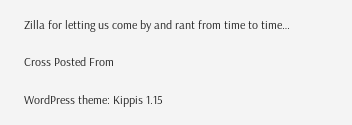Zilla for letting us come by and rant from time to time…

Cross Posted From

WordPress theme: Kippis 1.15